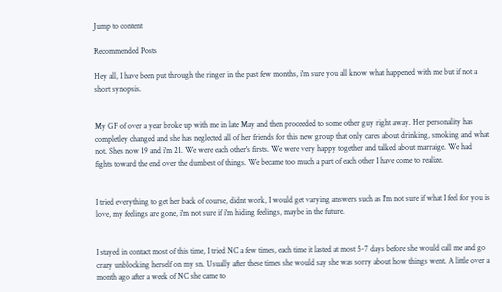Jump to content

Recommended Posts

Hey all, I have been put through the ringer in the past few months, i'm sure you all know what happened with me but if not a short synopsis.


My GF of over a year broke up with me in late May and then proceeded to some other guy right away. Her personality has completley changed and she has neglected all of her friends for this new group that only cares about drinking, smoking and what not. Shes now 19 and i'm 21. We were each other's firsts. We were very happy together and talked about marraige. We had fights toward the end over the dumbest of things. We became too much a part of each other I have come to realize.


I tried everything to get her back of course, didnt work, I would get varying answers such as I'm not sure if what I feel for you is love, my feelings are gone, i'm not sure if i'm hiding feelings, maybe in the future.


I stayed in contact most of this time, I tried NC a few times, each time it lasted at most 5-7 days before she would call me and go crazy unblocking herself on my sn. Usually after these times she would say she was sorry about how things went. A little over a month ago after a week of NC she came to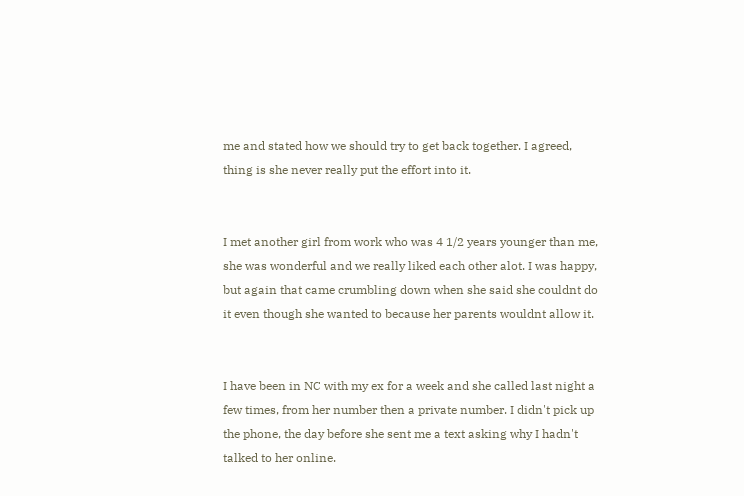me and stated how we should try to get back together. I agreed, thing is she never really put the effort into it.


I met another girl from work who was 4 1/2 years younger than me, she was wonderful and we really liked each other alot. I was happy, but again that came crumbling down when she said she couldnt do it even though she wanted to because her parents wouldnt allow it.


I have been in NC with my ex for a week and she called last night a few times, from her number then a private number. I didn't pick up the phone, the day before she sent me a text asking why I hadn't talked to her online.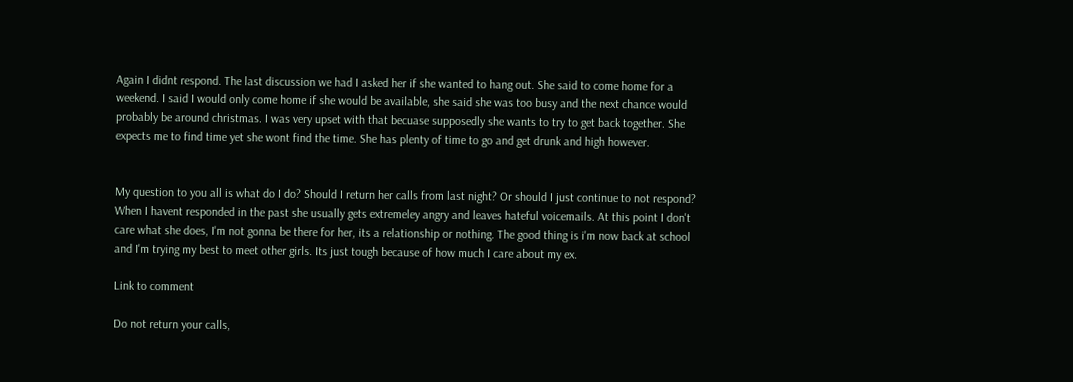Again I didnt respond. The last discussion we had I asked her if she wanted to hang out. She said to come home for a weekend. I said I would only come home if she would be available, she said she was too busy and the next chance would probably be around christmas. I was very upset with that becuase supposedly she wants to try to get back together. She expects me to find time yet she wont find the time. She has plenty of time to go and get drunk and high however.


My question to you all is what do I do? Should I return her calls from last night? Or should I just continue to not respond? When I havent responded in the past she usually gets extremeley angry and leaves hateful voicemails. At this point I don't care what she does, I'm not gonna be there for her, its a relationship or nothing. The good thing is i'm now back at school and I'm trying my best to meet other girls. Its just tough because of how much I care about my ex.

Link to comment

Do not return your calls,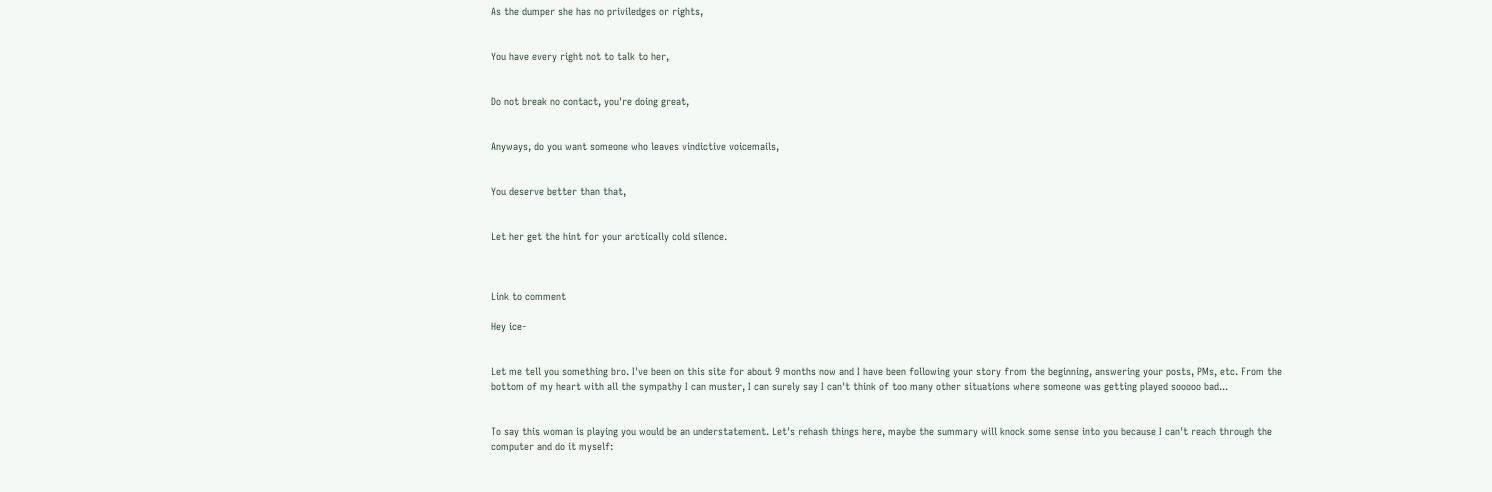As the dumper she has no priviledges or rights,


You have every right not to talk to her,


Do not break no contact, you're doing great,


Anyways, do you want someone who leaves vindictive voicemails,


You deserve better than that,


Let her get the hint for your arctically cold silence.



Link to comment

Hey ice-


Let me tell you something bro. I've been on this site for about 9 months now and I have been following your story from the beginning, answering your posts, PMs, etc. From the bottom of my heart with all the sympathy I can muster, I can surely say I can't think of too many other situations where someone was getting played sooooo bad...


To say this woman is playing you would be an understatement. Let's rehash things here, maybe the summary will knock some sense into you because I can't reach through the computer and do it myself: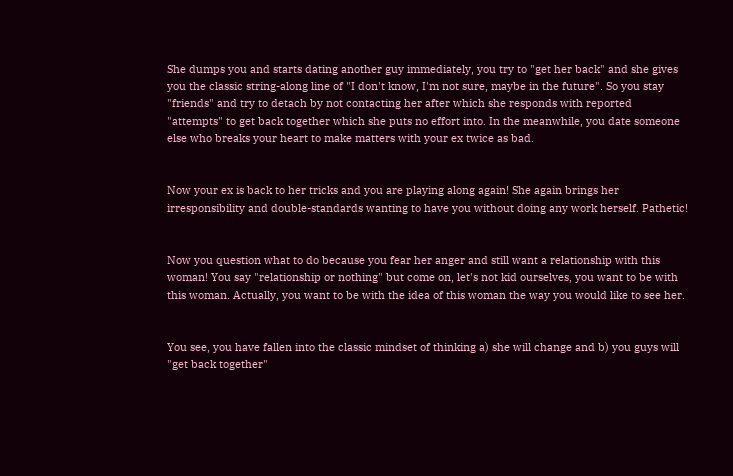She dumps you and starts dating another guy immediately, you try to "get her back" and she gives you the classic string-along line of "I don't know, I'm not sure, maybe in the future". So you stay "friends" and try to detach by not contacting her after which she responds with reported "attempts" to get back together which she puts no effort into. In the meanwhile, you date someone else who breaks your heart to make matters with your ex twice as bad.


Now your ex is back to her tricks and you are playing along again! She again brings her irresponsibility and double-standards wanting to have you without doing any work herself. Pathetic!


Now you question what to do because you fear her anger and still want a relationship with this woman! You say "relationship or nothing" but come on, let's not kid ourselves, you want to be with this woman. Actually, you want to be with the idea of this woman the way you would like to see her.


You see, you have fallen into the classic mindset of thinking a) she will change and b) you guys will "get back together"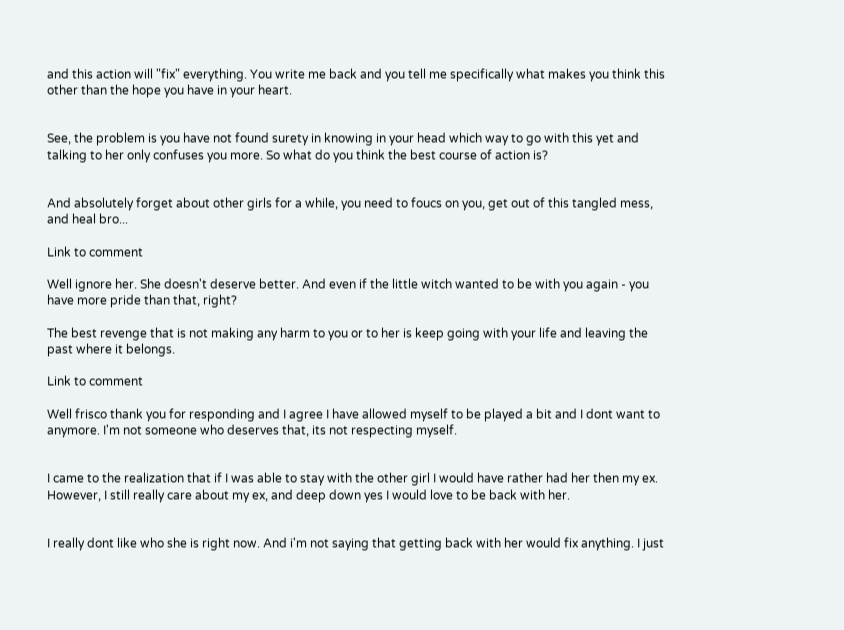and this action will "fix" everything. You write me back and you tell me specifically what makes you think this other than the hope you have in your heart.


See, the problem is you have not found surety in knowing in your head which way to go with this yet and talking to her only confuses you more. So what do you think the best course of action is?


And absolutely forget about other girls for a while, you need to foucs on you, get out of this tangled mess, and heal bro...

Link to comment

Well ignore her. She doesn't deserve better. And even if the little witch wanted to be with you again - you have more pride than that, right?

The best revenge that is not making any harm to you or to her is keep going with your life and leaving the past where it belongs.

Link to comment

Well frisco thank you for responding and I agree I have allowed myself to be played a bit and I dont want to anymore. I'm not someone who deserves that, its not respecting myself.


I came to the realization that if I was able to stay with the other girl I would have rather had her then my ex. However, I still really care about my ex, and deep down yes I would love to be back with her.


I really dont like who she is right now. And i'm not saying that getting back with her would fix anything. I just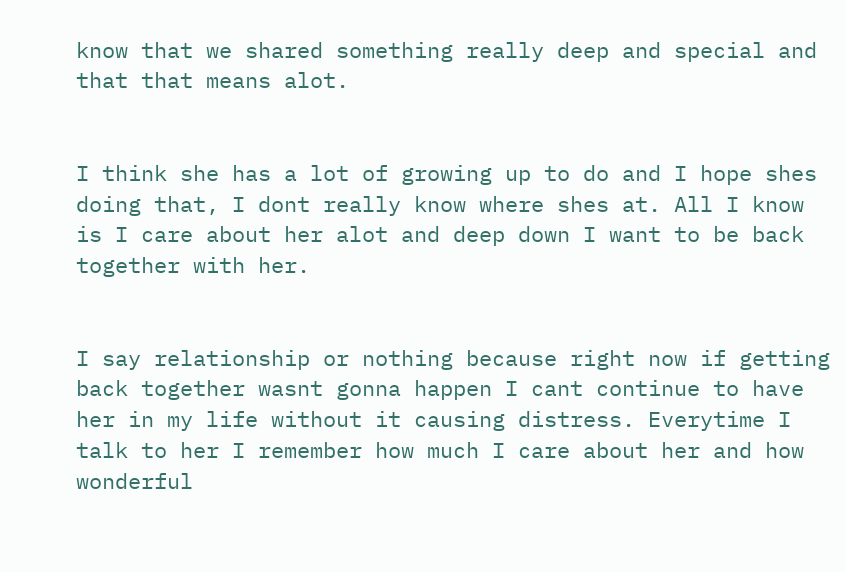know that we shared something really deep and special and that that means alot.


I think she has a lot of growing up to do and I hope shes doing that, I dont really know where shes at. All I know is I care about her alot and deep down I want to be back together with her.


I say relationship or nothing because right now if getting back together wasnt gonna happen I cant continue to have her in my life without it causing distress. Everytime I talk to her I remember how much I care about her and how wonderful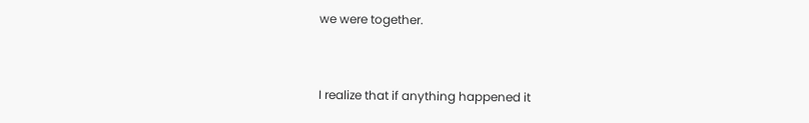we were together.


I realize that if anything happened it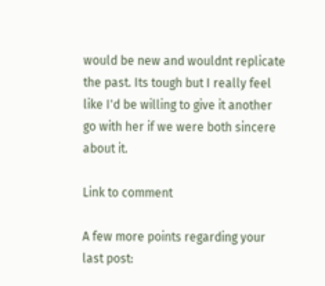would be new and wouldnt replicate the past. Its tough but I really feel like I'd be willing to give it another go with her if we were both sincere about it.

Link to comment

A few more points regarding your last post: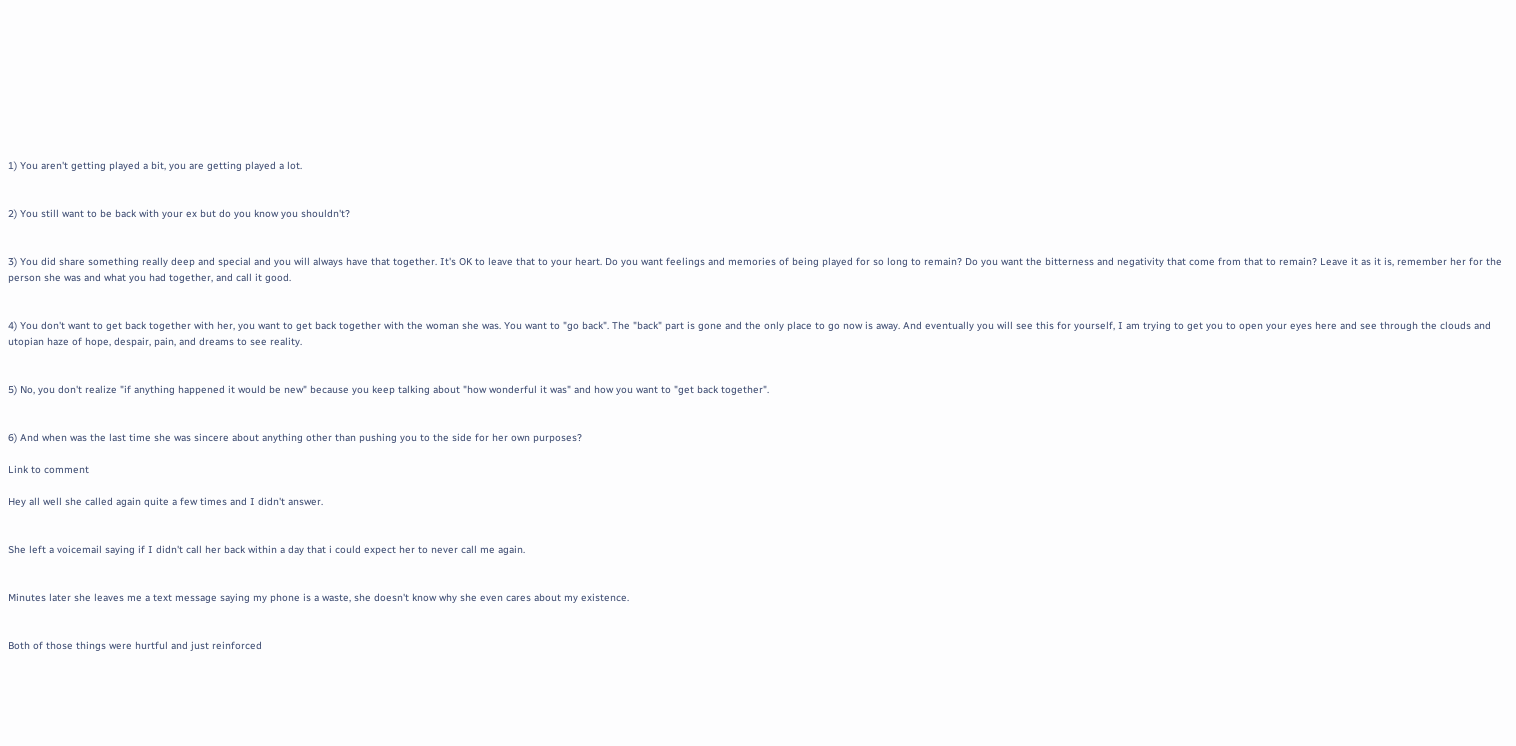1) You aren't getting played a bit, you are getting played a lot.


2) You still want to be back with your ex but do you know you shouldn't?


3) You did share something really deep and special and you will always have that together. It's OK to leave that to your heart. Do you want feelings and memories of being played for so long to remain? Do you want the bitterness and negativity that come from that to remain? Leave it as it is, remember her for the person she was and what you had together, and call it good.


4) You don't want to get back together with her, you want to get back together with the woman she was. You want to "go back". The "back" part is gone and the only place to go now is away. And eventually you will see this for yourself, I am trying to get you to open your eyes here and see through the clouds and utopian haze of hope, despair, pain, and dreams to see reality.


5) No, you don't realize "if anything happened it would be new" because you keep talking about "how wonderful it was" and how you want to "get back together".


6) And when was the last time she was sincere about anything other than pushing you to the side for her own purposes?

Link to comment

Hey all well she called again quite a few times and I didn't answer.


She left a voicemail saying if I didn't call her back within a day that i could expect her to never call me again.


Minutes later she leaves me a text message saying my phone is a waste, she doesn't know why she even cares about my existence.


Both of those things were hurtful and just reinforced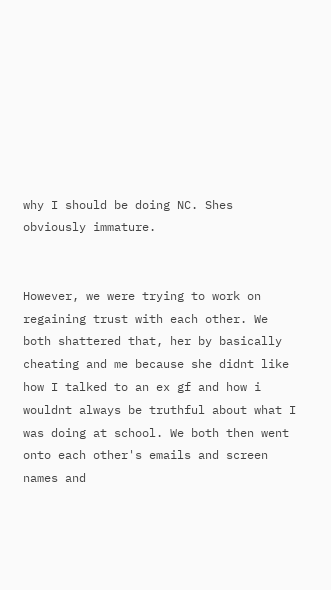why I should be doing NC. Shes obviously immature.


However, we were trying to work on regaining trust with each other. We both shattered that, her by basically cheating and me because she didnt like how I talked to an ex gf and how i wouldnt always be truthful about what I was doing at school. We both then went onto each other's emails and screen names and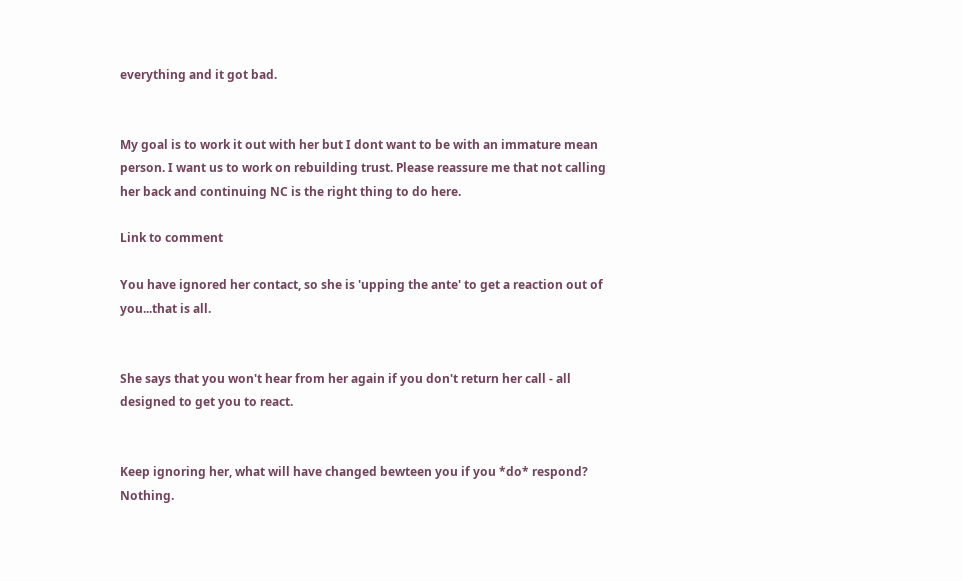everything and it got bad.


My goal is to work it out with her but I dont want to be with an immature mean person. I want us to work on rebuilding trust. Please reassure me that not calling her back and continuing NC is the right thing to do here.

Link to comment

You have ignored her contact, so she is 'upping the ante' to get a reaction out of you...that is all.


She says that you won't hear from her again if you don't return her call - all designed to get you to react.


Keep ignoring her, what will have changed bewteen you if you *do* respond? Nothing.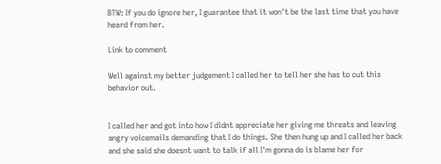BTW: If you do ignore her, I guarantee that it won't be the last time that you have heard from her.

Link to comment

Well against my better judgement I called her to tell her she has to cut this behavior out.


I called her and got into how I didnt appreciate her giving me threats and leaving angry voicemails demanding that I do things. She then hung up and I called her back and she said she doesnt want to talk if all I'm gonna do is blame her for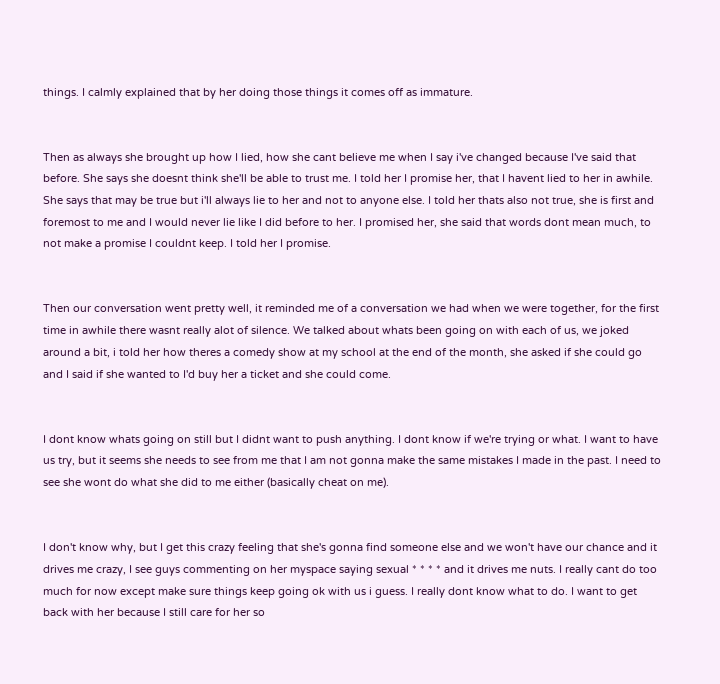things. I calmly explained that by her doing those things it comes off as immature.


Then as always she brought up how I lied, how she cant believe me when I say i've changed because I've said that before. She says she doesnt think she'll be able to trust me. I told her I promise her, that I havent lied to her in awhile. She says that may be true but i'll always lie to her and not to anyone else. I told her thats also not true, she is first and foremost to me and I would never lie like I did before to her. I promised her, she said that words dont mean much, to not make a promise I couldnt keep. I told her I promise.


Then our conversation went pretty well, it reminded me of a conversation we had when we were together, for the first time in awhile there wasnt really alot of silence. We talked about whats been going on with each of us, we joked around a bit, i told her how theres a comedy show at my school at the end of the month, she asked if she could go and I said if she wanted to I'd buy her a ticket and she could come.


I dont know whats going on still but I didnt want to push anything. I dont know if we're trying or what. I want to have us try, but it seems she needs to see from me that I am not gonna make the same mistakes I made in the past. I need to see she wont do what she did to me either (basically cheat on me).


I don't know why, but I get this crazy feeling that she's gonna find someone else and we won't have our chance and it drives me crazy, I see guys commenting on her myspace saying sexual * * * * and it drives me nuts. I really cant do too much for now except make sure things keep going ok with us i guess. I really dont know what to do. I want to get back with her because I still care for her so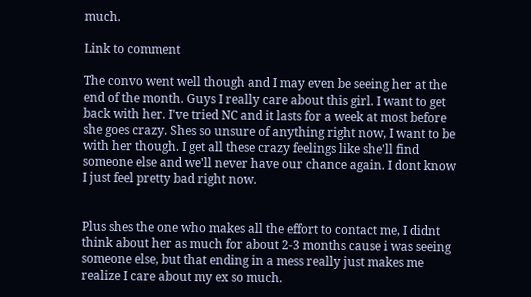much.

Link to comment

The convo went well though and I may even be seeing her at the end of the month. Guys I really care about this girl. I want to get back with her. I've tried NC and it lasts for a week at most before she goes crazy. Shes so unsure of anything right now, I want to be with her though. I get all these crazy feelings like she'll find someone else and we'll never have our chance again. I dont know I just feel pretty bad right now.


Plus shes the one who makes all the effort to contact me, I didnt think about her as much for about 2-3 months cause i was seeing someone else, but that ending in a mess really just makes me realize I care about my ex so much.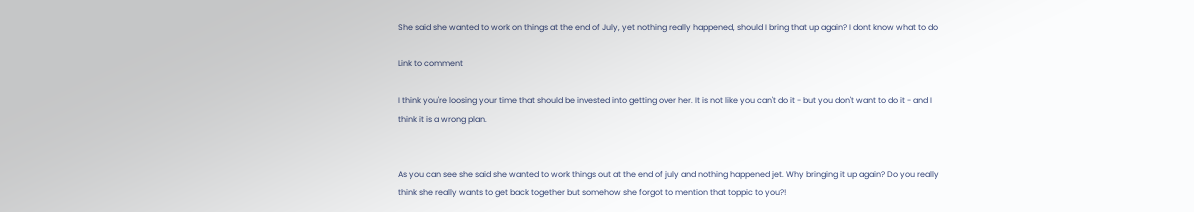She said she wanted to work on things at the end of July, yet nothing really happened, should I bring that up again? I dont know what to do

Link to comment

I think you're loosing your time that should be invested into getting over her. It is not like you can't do it - but you don't want to do it - and I think it is a wrong plan.


As you can see she said she wanted to work things out at the end of july and nothing happened jet. Why bringing it up again? Do you really think she really wants to get back together but somehow she forgot to mention that toppic to you?!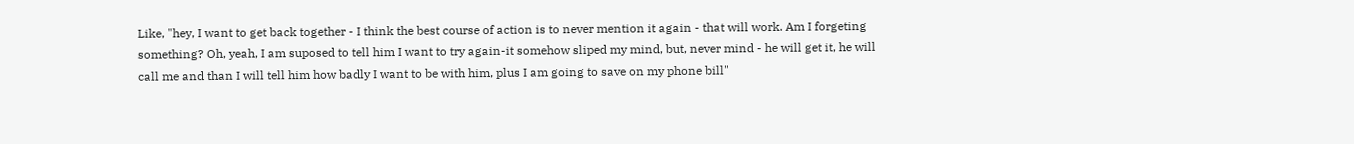Like, "hey, I want to get back together - I think the best course of action is to never mention it again - that will work. Am I forgeting something? Oh, yeah, I am suposed to tell him I want to try again-it somehow sliped my mind, but, never mind - he will get it, he will call me and than I will tell him how badly I want to be with him, plus I am going to save on my phone bill"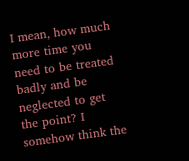I mean, how much more time you need to be treated badly and be neglected to get the point? I somehow think the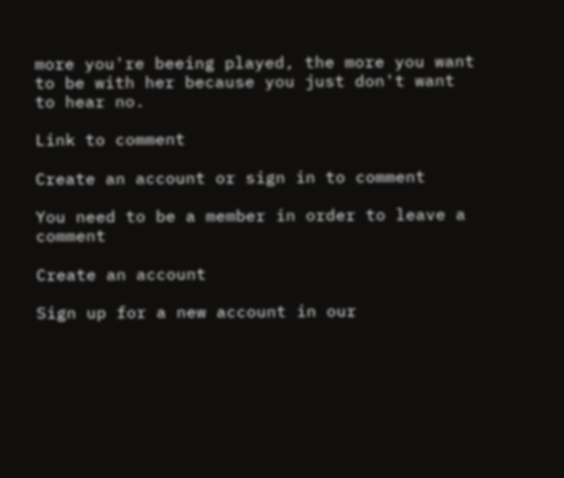more you're beeing played, the more you want to be with her because you just don't want to hear no.

Link to comment

Create an account or sign in to comment

You need to be a member in order to leave a comment

Create an account

Sign up for a new account in our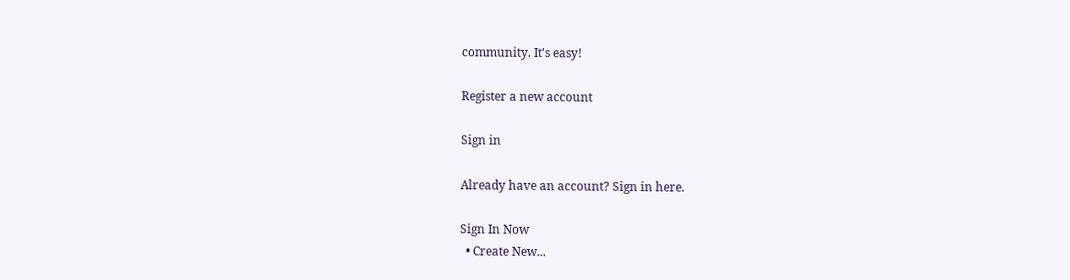community. It's easy!

Register a new account

Sign in

Already have an account? Sign in here.

Sign In Now
  • Create New...